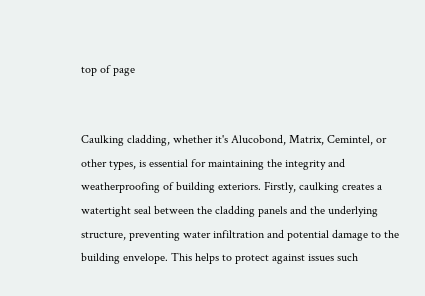top of page


Caulking cladding, whether it's Alucobond, Matrix, Cemintel, or other types, is essential for maintaining the integrity and weatherproofing of building exteriors. Firstly, caulking creates a watertight seal between the cladding panels and the underlying structure, preventing water infiltration and potential damage to the building envelope. This helps to protect against issues such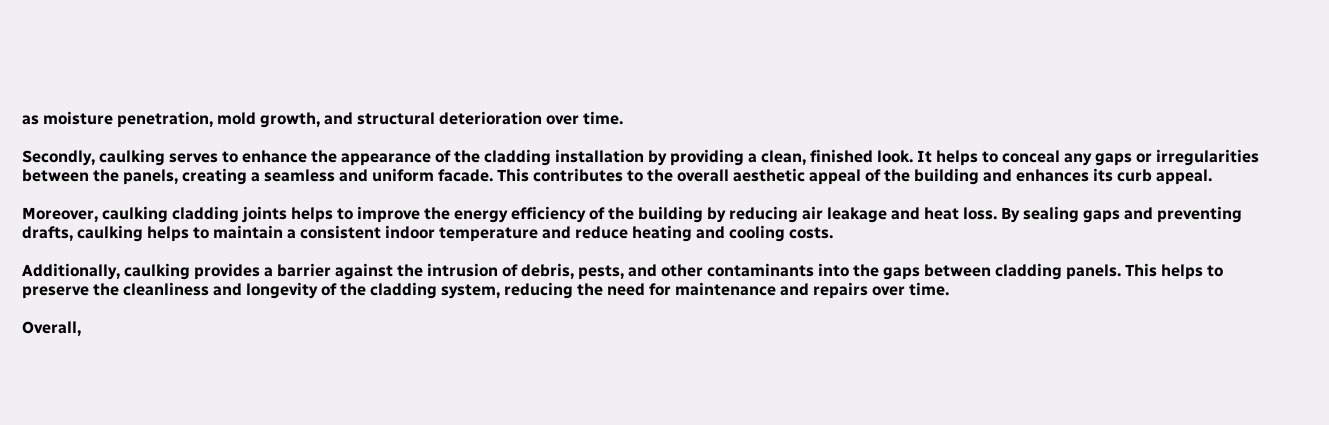as moisture penetration, mold growth, and structural deterioration over time.

Secondly, caulking serves to enhance the appearance of the cladding installation by providing a clean, finished look. It helps to conceal any gaps or irregularities between the panels, creating a seamless and uniform facade. This contributes to the overall aesthetic appeal of the building and enhances its curb appeal.

Moreover, caulking cladding joints helps to improve the energy efficiency of the building by reducing air leakage and heat loss. By sealing gaps and preventing drafts, caulking helps to maintain a consistent indoor temperature and reduce heating and cooling costs.

Additionally, caulking provides a barrier against the intrusion of debris, pests, and other contaminants into the gaps between cladding panels. This helps to preserve the cleanliness and longevity of the cladding system, reducing the need for maintenance and repairs over time.

Overall,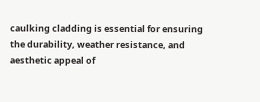caulking cladding is essential for ensuring the durability, weather resistance, and aesthetic appeal of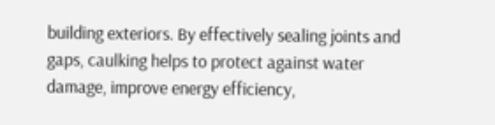building exteriors. By effectively sealing joints and gaps, caulking helps to protect against water damage, improve energy efficiency,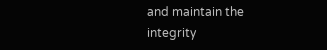and maintain the integrity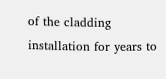of the cladding installation for years to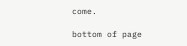come.

bottom of page